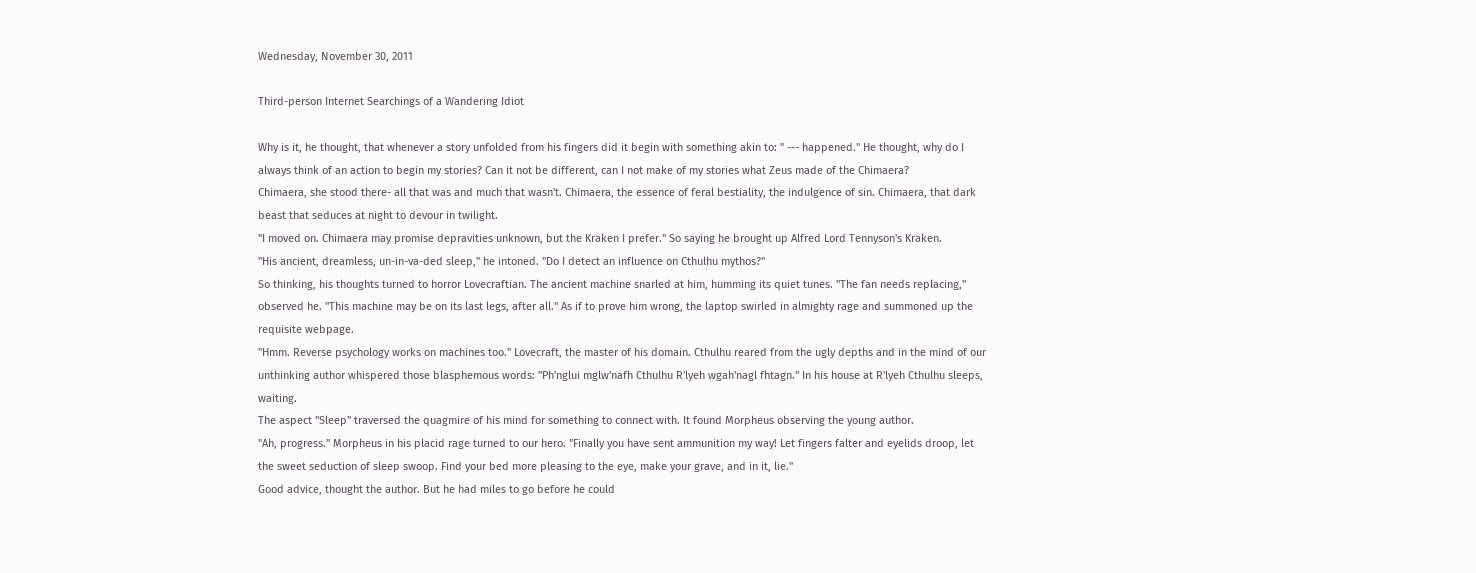Wednesday, November 30, 2011

Third-person Internet Searchings of a Wandering Idiot

Why is it, he thought, that whenever a story unfolded from his fingers did it begin with something akin to: " --- happened." He thought, why do I always think of an action to begin my stories? Can it not be different, can I not make of my stories what Zeus made of the Chimaera?
Chimaera, she stood there- all that was and much that wasn't. Chimaera, the essence of feral bestiality, the indulgence of sin. Chimaera, that dark beast that seduces at night to devour in twilight.
"I moved on. Chimaera may promise depravities unknown, but the Kraken I prefer." So saying he brought up Alfred Lord Tennyson's Kraken.
"His ancient, dreamless, un-in-va-ded sleep," he intoned. "Do I detect an influence on Cthulhu mythos?"
So thinking, his thoughts turned to horror Lovecraftian. The ancient machine snarled at him, humming its quiet tunes. "The fan needs replacing," observed he. "This machine may be on its last legs, after all." As if to prove him wrong, the laptop swirled in almighty rage and summoned up the requisite webpage.
"Hmm. Reverse psychology works on machines too." Lovecraft, the master of his domain. Cthulhu reared from the ugly depths and in the mind of our unthinking author whispered those blasphemous words: "Ph'nglui mglw'nafh Cthulhu R'lyeh wgah'nagl fhtagn." In his house at R'lyeh Cthulhu sleeps, waiting.
The aspect "Sleep" traversed the quagmire of his mind for something to connect with. It found Morpheus observing the young author.
"Ah, progress." Morpheus in his placid rage turned to our hero. "Finally you have sent ammunition my way! Let fingers falter and eyelids droop, let the sweet seduction of sleep swoop. Find your bed more pleasing to the eye, make your grave, and in it, lie."
Good advice, thought the author. But he had miles to go before he could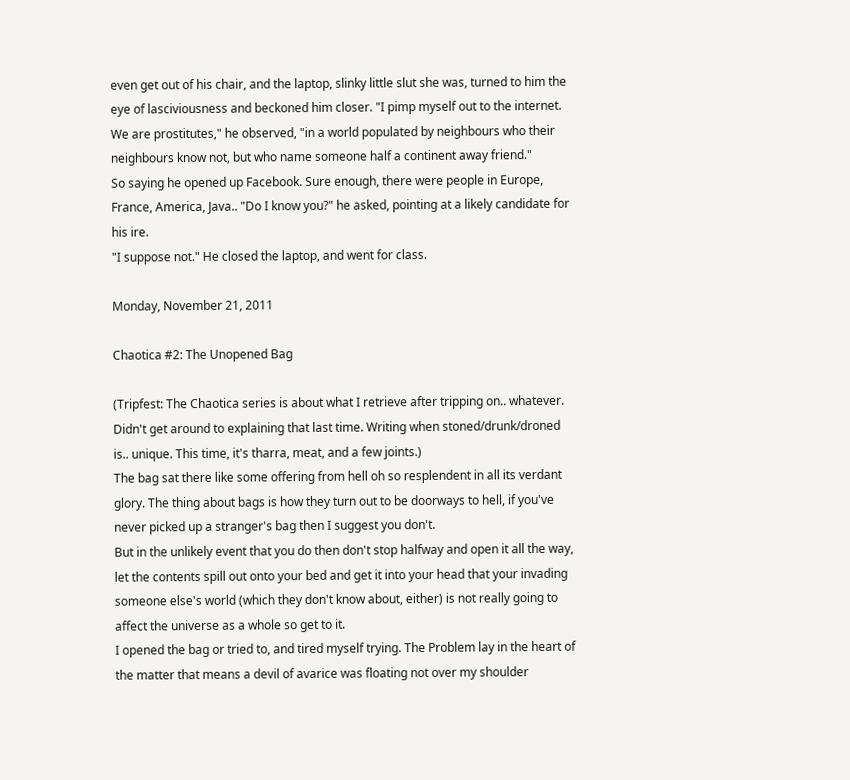even get out of his chair, and the laptop, slinky little slut she was, turned to him the eye of lasciviousness and beckoned him closer. "I pimp myself out to the internet. We are prostitutes," he observed, "in a world populated by neighbours who their neighbours know not, but who name someone half a continent away friend."
So saying he opened up Facebook. Sure enough, there were people in Europe, France, America, Java.. "Do I know you?" he asked, pointing at a likely candidate for his ire.
"I suppose not." He closed the laptop, and went for class.

Monday, November 21, 2011

Chaotica #2: The Unopened Bag

(Tripfest: The Chaotica series is about what I retrieve after tripping on.. whatever. Didn't get around to explaining that last time. Writing when stoned/drunk/droned is.. unique. This time, it's tharra, meat, and a few joints.)
The bag sat there like some offering from hell oh so resplendent in all its verdant glory. The thing about bags is how they turn out to be doorways to hell, if you've never picked up a stranger's bag then I suggest you don't.
But in the unlikely event that you do then don't stop halfway and open it all the way, let the contents spill out onto your bed and get it into your head that your invading someone else's world (which they don't know about, either) is not really going to affect the universe as a whole so get to it.
I opened the bag or tried to, and tired myself trying. The Problem lay in the heart of the matter that means a devil of avarice was floating not over my shoulder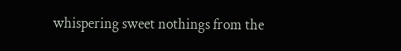whispering sweet nothings from the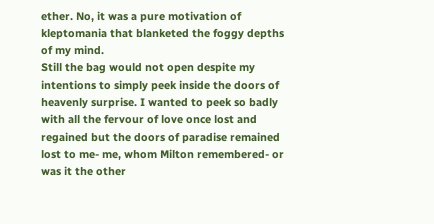ether. No, it was a pure motivation of kleptomania that blanketed the foggy depths of my mind.
Still the bag would not open despite my intentions to simply peek inside the doors of heavenly surprise. I wanted to peek so badly with all the fervour of love once lost and regained but the doors of paradise remained lost to me- me, whom Milton remembered- or was it the other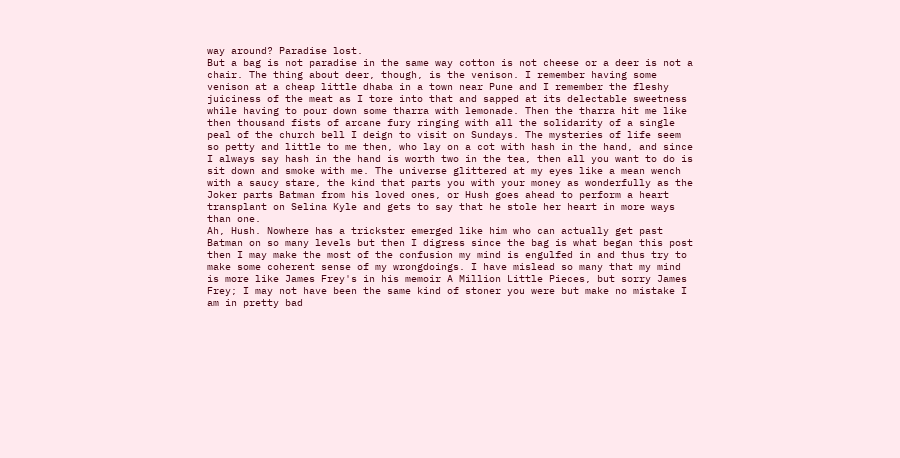way around? Paradise lost.
But a bag is not paradise in the same way cotton is not cheese or a deer is not a chair. The thing about deer, though, is the venison. I remember having some venison at a cheap little dhaba in a town near Pune and I remember the fleshy juiciness of the meat as I tore into that and sapped at its delectable sweetness while having to pour down some tharra with lemonade. Then the tharra hit me like then thousand fists of arcane fury ringing with all the solidarity of a single peal of the church bell I deign to visit on Sundays. The mysteries of life seem so petty and little to me then, who lay on a cot with hash in the hand, and since I always say hash in the hand is worth two in the tea, then all you want to do is sit down and smoke with me. The universe glittered at my eyes like a mean wench with a saucy stare, the kind that parts you with your money as wonderfully as the Joker parts Batman from his loved ones, or Hush goes ahead to perform a heart transplant on Selina Kyle and gets to say that he stole her heart in more ways than one.
Ah, Hush. Nowhere has a trickster emerged like him who can actually get past Batman on so many levels but then I digress since the bag is what began this post then I may make the most of the confusion my mind is engulfed in and thus try to make some coherent sense of my wrongdoings. I have mislead so many that my mind is more like James Frey's in his memoir A Million Little Pieces, but sorry James Frey; I may not have been the same kind of stoner you were but make no mistake I am in pretty bad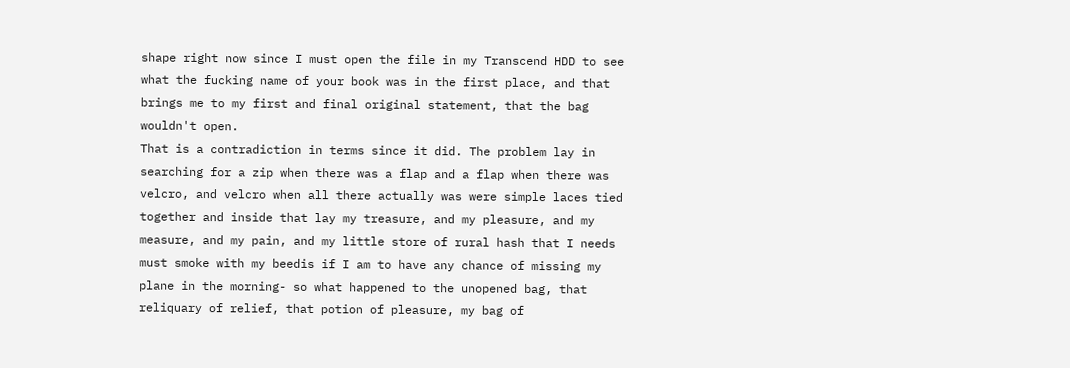shape right now since I must open the file in my Transcend HDD to see what the fucking name of your book was in the first place, and that brings me to my first and final original statement, that the bag wouldn't open.
That is a contradiction in terms since it did. The problem lay in searching for a zip when there was a flap and a flap when there was velcro, and velcro when all there actually was were simple laces tied together and inside that lay my treasure, and my pleasure, and my measure, and my pain, and my little store of rural hash that I needs must smoke with my beedis if I am to have any chance of missing my plane in the morning- so what happened to the unopened bag, that reliquary of relief, that potion of pleasure, my bag of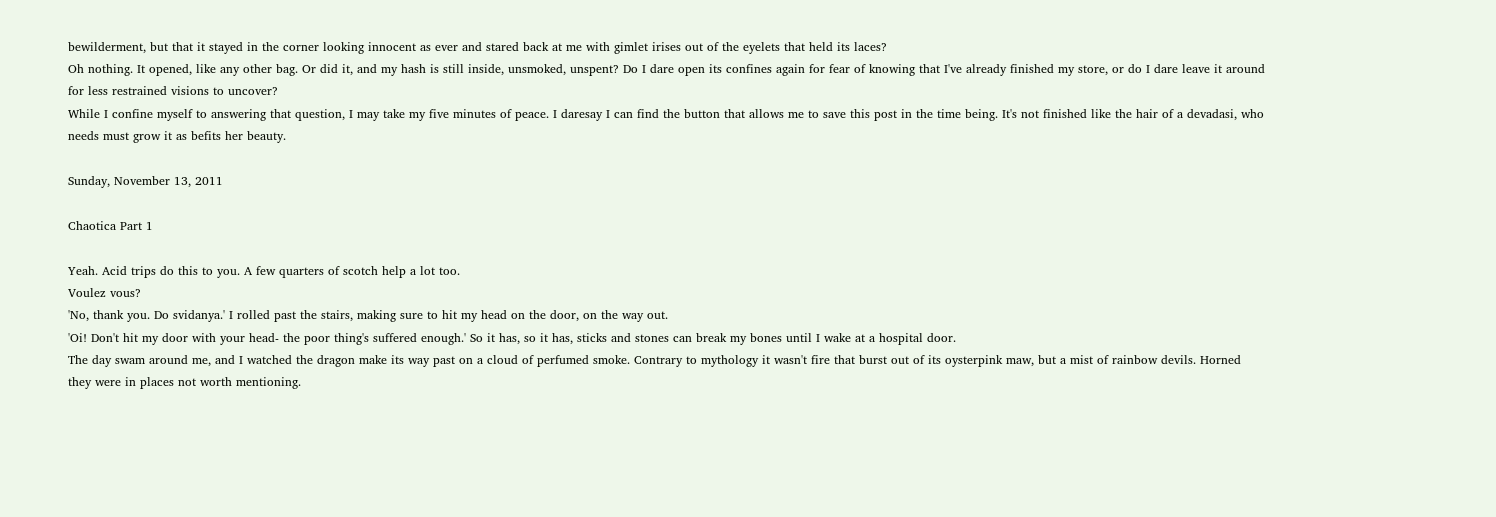bewilderment, but that it stayed in the corner looking innocent as ever and stared back at me with gimlet irises out of the eyelets that held its laces?
Oh nothing. It opened, like any other bag. Or did it, and my hash is still inside, unsmoked, unspent? Do I dare open its confines again for fear of knowing that I've already finished my store, or do I dare leave it around for less restrained visions to uncover?
While I confine myself to answering that question, I may take my five minutes of peace. I daresay I can find the button that allows me to save this post in the time being. It's not finished like the hair of a devadasi, who needs must grow it as befits her beauty.

Sunday, November 13, 2011

Chaotica Part 1

Yeah. Acid trips do this to you. A few quarters of scotch help a lot too.
Voulez vous?
'No, thank you. Do svidanya.' I rolled past the stairs, making sure to hit my head on the door, on the way out.
'Oi! Don't hit my door with your head- the poor thing's suffered enough.' So it has, so it has, sticks and stones can break my bones until I wake at a hospital door.
The day swam around me, and I watched the dragon make its way past on a cloud of perfumed smoke. Contrary to mythology it wasn't fire that burst out of its oysterpink maw, but a mist of rainbow devils. Horned they were in places not worth mentioning.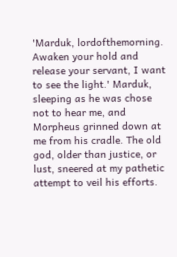'Marduk, lordofthemorning. Awaken your hold and release your servant, I want to see the light.' Marduk, sleeping as he was chose not to hear me, and Morpheus grinned down at me from his cradle. The old god, older than justice, or lust, sneered at my pathetic attempt to veil his efforts.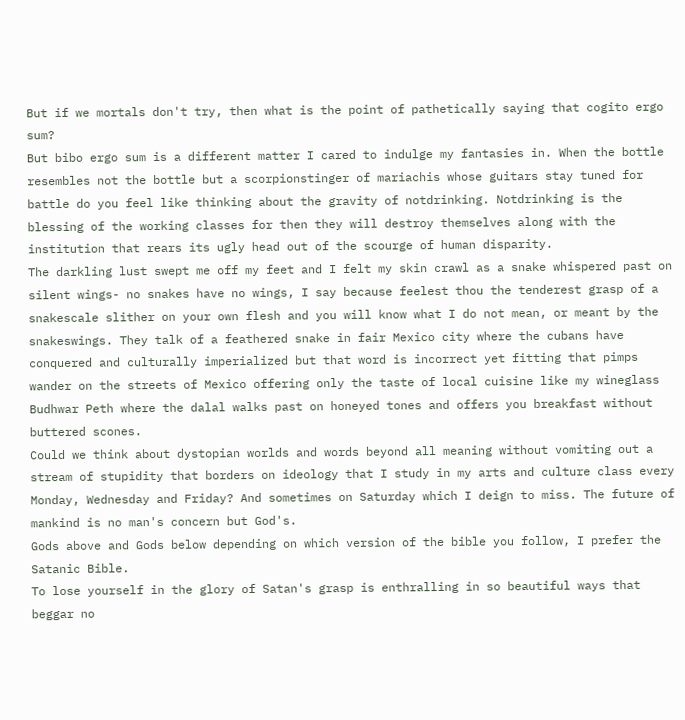But if we mortals don't try, then what is the point of pathetically saying that cogito ergo sum?
But bibo ergo sum is a different matter I cared to indulge my fantasies in. When the bottle resembles not the bottle but a scorpionstinger of mariachis whose guitars stay tuned for battle do you feel like thinking about the gravity of notdrinking. Notdrinking is the blessing of the working classes for then they will destroy themselves along with the institution that rears its ugly head out of the scourge of human disparity.
The darkling lust swept me off my feet and I felt my skin crawl as a snake whispered past on silent wings- no snakes have no wings, I say because feelest thou the tenderest grasp of a snakescale slither on your own flesh and you will know what I do not mean, or meant by the snakeswings. They talk of a feathered snake in fair Mexico city where the cubans have conquered and culturally imperialized but that word is incorrect yet fitting that pimps wander on the streets of Mexico offering only the taste of local cuisine like my wineglass Budhwar Peth where the dalal walks past on honeyed tones and offers you breakfast without buttered scones.
Could we think about dystopian worlds and words beyond all meaning without vomiting out a stream of stupidity that borders on ideology that I study in my arts and culture class every Monday, Wednesday and Friday? And sometimes on Saturday which I deign to miss. The future of mankind is no man's concern but God's.
Gods above and Gods below depending on which version of the bible you follow, I prefer the Satanic Bible.
To lose yourself in the glory of Satan's grasp is enthralling in so beautiful ways that beggar no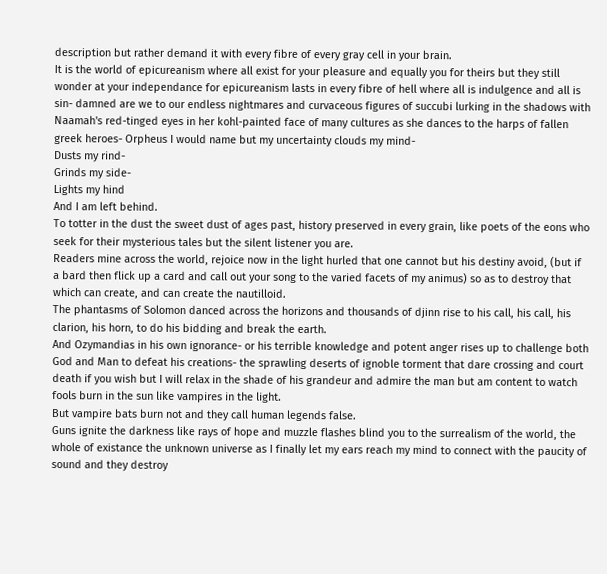description but rather demand it with every fibre of every gray cell in your brain.
It is the world of epicureanism where all exist for your pleasure and equally you for theirs but they still wonder at your independance for epicureanism lasts in every fibre of hell where all is indulgence and all is sin- damned are we to our endless nightmares and curvaceous figures of succubi lurking in the shadows with Naamah's red-tinged eyes in her kohl-painted face of many cultures as she dances to the harps of fallen greek heroes- Orpheus I would name but my uncertainty clouds my mind-
Dusts my rind-
Grinds my side-
Lights my hind
And I am left behind.
To totter in the dust the sweet dust of ages past, history preserved in every grain, like poets of the eons who seek for their mysterious tales but the silent listener you are.
Readers mine across the world, rejoice now in the light hurled that one cannot but his destiny avoid, (but if a bard then flick up a card and call out your song to the varied facets of my animus) so as to destroy that which can create, and can create the nautilloid.
The phantasms of Solomon danced across the horizons and thousands of djinn rise to his call, his call, his clarion, his horn, to do his bidding and break the earth.
And Ozymandias in his own ignorance- or his terrible knowledge and potent anger rises up to challenge both God and Man to defeat his creations- the sprawling deserts of ignoble torment that dare crossing and court death if you wish but I will relax in the shade of his grandeur and admire the man but am content to watch fools burn in the sun like vampires in the light.
But vampire bats burn not and they call human legends false.
Guns ignite the darkness like rays of hope and muzzle flashes blind you to the surrealism of the world, the whole of existance the unknown universe as I finally let my ears reach my mind to connect with the paucity of sound and they destroy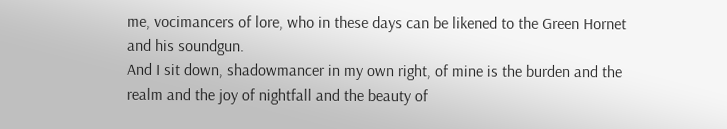me, vocimancers of lore, who in these days can be likened to the Green Hornet and his soundgun.
And I sit down, shadowmancer in my own right, of mine is the burden and the realm and the joy of nightfall and the beauty of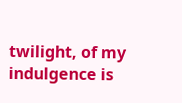twilight, of my indulgence is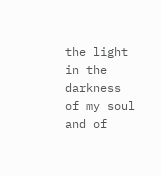the light in the darkness of my soul and of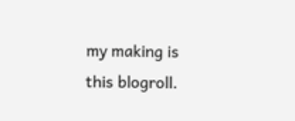my making is this blogroll.